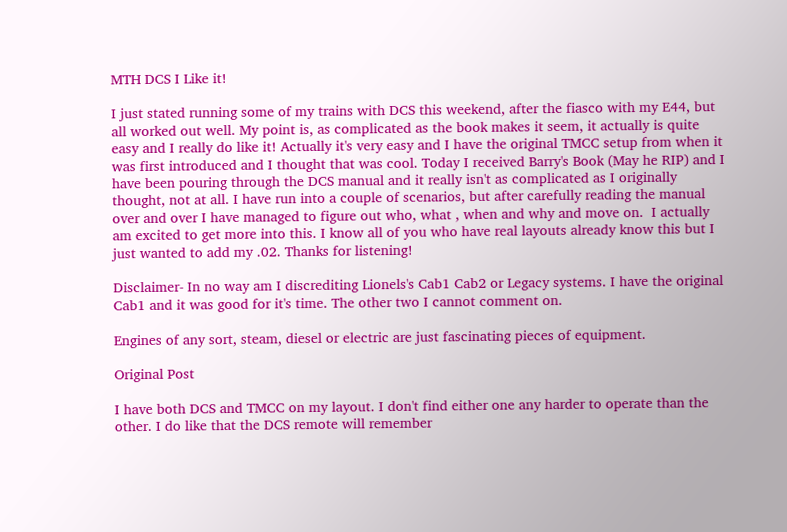MTH DCS I Like it!

I just stated running some of my trains with DCS this weekend, after the fiasco with my E44, but all worked out well. My point is, as complicated as the book makes it seem, it actually is quite easy and I really do like it! Actually it's very easy and I have the original TMCC setup from when it was first introduced and I thought that was cool. Today I received Barry's Book (May he RIP) and I have been pouring through the DCS manual and it really isn't as complicated as I originally thought, not at all. I have run into a couple of scenarios, but after carefully reading the manual over and over I have managed to figure out who, what , when and why and move on.  I actually am excited to get more into this. I know all of you who have real layouts already know this but I just wanted to add my .02. Thanks for listening!

Disclaimer- In no way am I discrediting Lionels's Cab1 Cab2 or Legacy systems. I have the original Cab1 and it was good for it's time. The other two I cannot comment on.

Engines of any sort, steam, diesel or electric are just fascinating pieces of equipment.

Original Post

I have both DCS and TMCC on my layout. I don't find either one any harder to operate than the other. I do like that the DCS remote will remember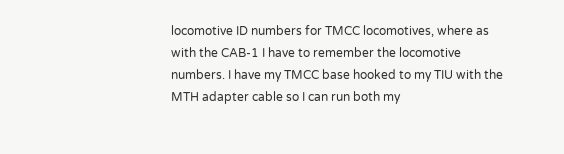locomotive ID numbers for TMCC locomotives, where as with the CAB-1 I have to remember the locomotive numbers. I have my TMCC base hooked to my TIU with the MTH adapter cable so I can run both my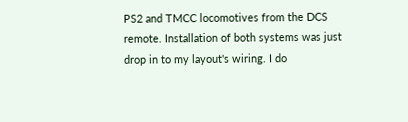PS2 and TMCC locomotives from the DCS remote. Installation of both systems was just drop in to my layout's wiring. I do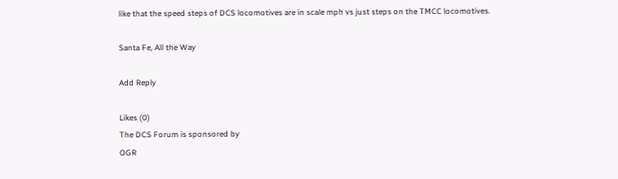like that the speed steps of DCS locomotives are in scale mph vs just steps on the TMCC locomotives.

Santa Fe, All the Way

Add Reply

Likes (0)
The DCS Forum is sponsored by
OGR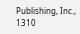Publishing, Inc., 1310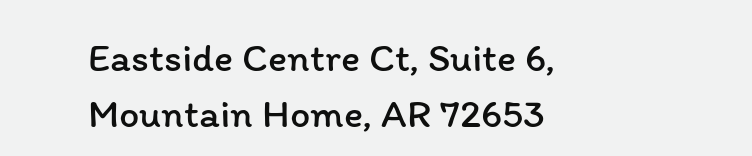Eastside Centre Ct, Suite 6, Mountain Home, AR 72653